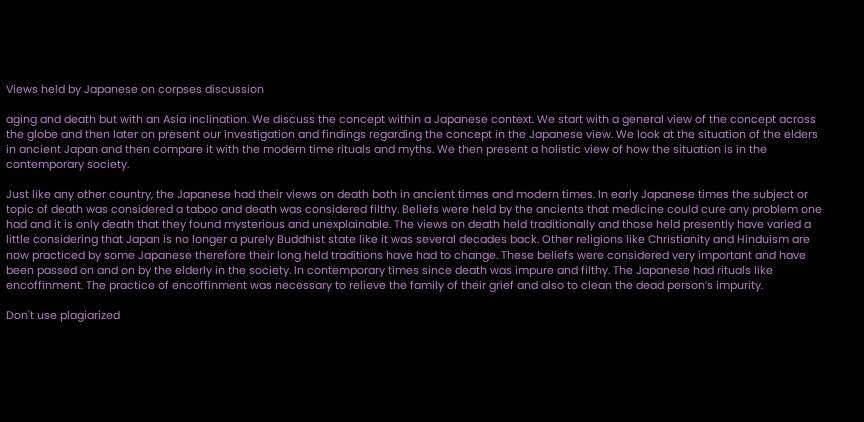Views held by Japanese on corpses discussion

aging and death but with an Asia inclination. We discuss the concept within a Japanese context. We start with a general view of the concept across the globe and then later on present our investigation and findings regarding the concept in the Japanese view. We look at the situation of the elders in ancient Japan and then compare it with the modern time rituals and myths. We then present a holistic view of how the situation is in the contemporary society.

Just like any other country, the Japanese had their views on death both in ancient times and modern times. In early Japanese times the subject or topic of death was considered a taboo and death was considered filthy. Beliefs were held by the ancients that medicine could cure any problem one had and it is only death that they found mysterious and unexplainable. The views on death held traditionally and those held presently have varied a little considering that Japan is no longer a purely Buddhist state like it was several decades back. Other religions like Christianity and Hinduism are now practiced by some Japanese therefore their long held traditions have had to change. These beliefs were considered very important and have been passed on and on by the elderly in the society. In contemporary times since death was impure and filthy. The Japanese had rituals like encoffinment. The practice of encoffinment was necessary to relieve the family of their grief and also to clean the dead person’s impurity.

Don't use plagiarized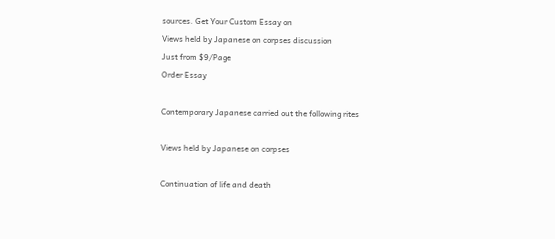sources. Get Your Custom Essay on
Views held by Japanese on corpses discussion
Just from $9/Page
Order Essay

Contemporary Japanese carried out the following rites

Views held by Japanese on corpses

Continuation of life and death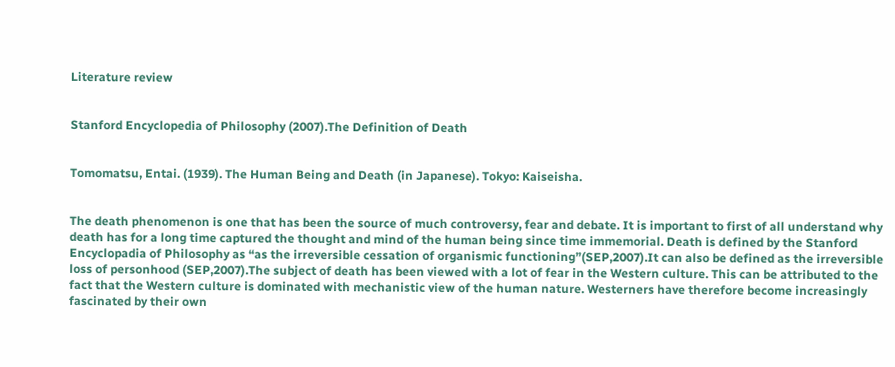Literature review


Stanford Encyclopedia of Philosophy (2007).The Definition of Death


Tomomatsu, Entai. (1939). The Human Being and Death (in Japanese). Tokyo: Kaiseisha.


The death phenomenon is one that has been the source of much controversy, fear and debate. It is important to first of all understand why death has for a long time captured the thought and mind of the human being since time immemorial. Death is defined by the Stanford Encyclopadia of Philosophy as “as the irreversible cessation of organismic functioning”(SEP,2007).It can also be defined as the irreversible loss of personhood (SEP,2007).The subject of death has been viewed with a lot of fear in the Western culture. This can be attributed to the fact that the Western culture is dominated with mechanistic view of the human nature. Westerners have therefore become increasingly fascinated by their own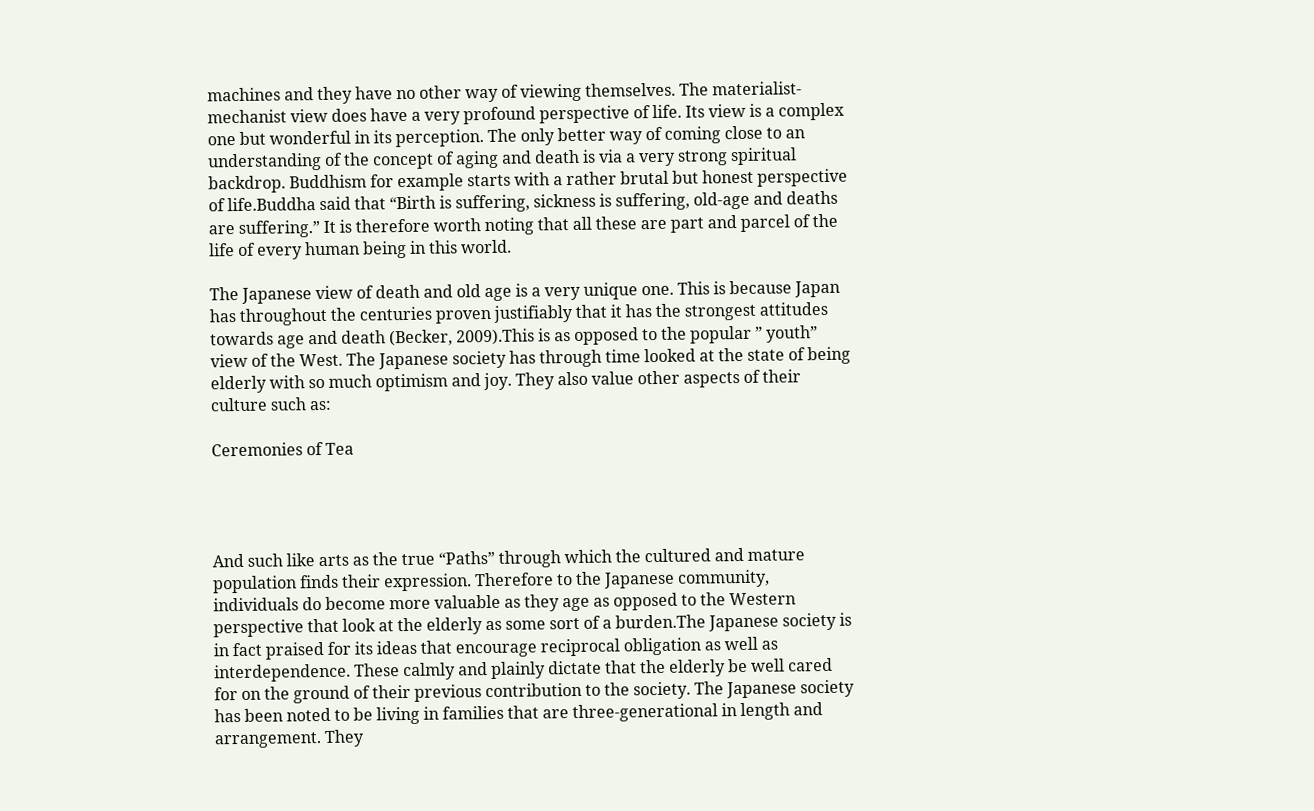machines and they have no other way of viewing themselves. The materialist-mechanist view does have a very profound perspective of life. Its view is a complex one but wonderful in its perception. The only better way of coming close to an understanding of the concept of aging and death is via a very strong spiritual backdrop. Buddhism for example starts with a rather brutal but honest perspective of life.Buddha said that “Birth is suffering, sickness is suffering, old-age and deaths are suffering.” It is therefore worth noting that all these are part and parcel of the life of every human being in this world.

The Japanese view of death and old age is a very unique one. This is because Japan has throughout the centuries proven justifiably that it has the strongest attitudes towards age and death (Becker, 2009).This is as opposed to the popular ” youth” view of the West. The Japanese society has through time looked at the state of being elderly with so much optimism and joy. They also value other aspects of their culture such as:

Ceremonies of Tea




And such like arts as the true “Paths” through which the cultured and mature population finds their expression. Therefore to the Japanese community, individuals do become more valuable as they age as opposed to the Western perspective that look at the elderly as some sort of a burden.The Japanese society is in fact praised for its ideas that encourage reciprocal obligation as well as interdependence. These calmly and plainly dictate that the elderly be well cared for on the ground of their previous contribution to the society. The Japanese society has been noted to be living in families that are three-generational in length and arrangement. They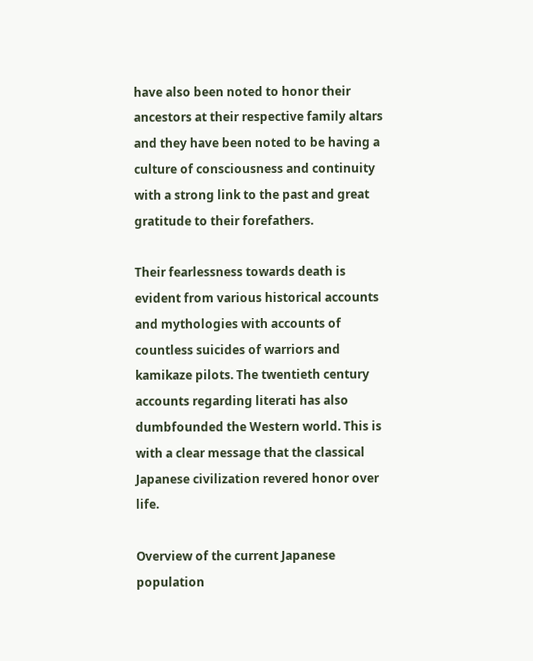have also been noted to honor their ancestors at their respective family altars and they have been noted to be having a culture of consciousness and continuity with a strong link to the past and great gratitude to their forefathers.

Their fearlessness towards death is evident from various historical accounts and mythologies with accounts of countless suicides of warriors and kamikaze pilots. The twentieth century accounts regarding literati has also dumbfounded the Western world. This is with a clear message that the classical Japanese civilization revered honor over life.

Overview of the current Japanese population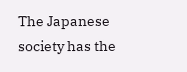The Japanese society has the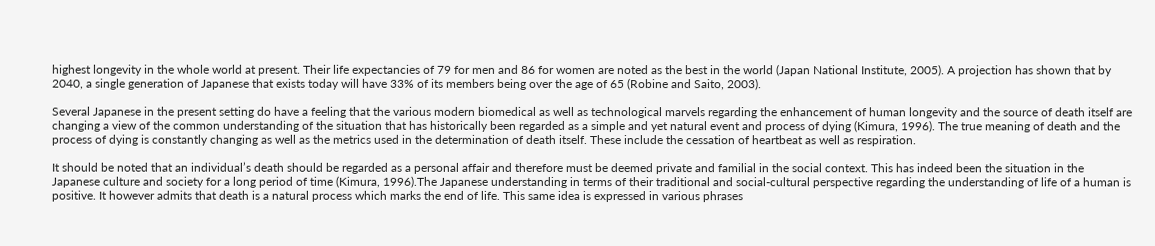highest longevity in the whole world at present. Their life expectancies of 79 for men and 86 for women are noted as the best in the world (Japan National Institute, 2005). A projection has shown that by 2040, a single generation of Japanese that exists today will have 33% of its members being over the age of 65 (Robine and Saito, 2003).

Several Japanese in the present setting do have a feeling that the various modern biomedical as well as technological marvels regarding the enhancement of human longevity and the source of death itself are changing a view of the common understanding of the situation that has historically been regarded as a simple and yet natural event and process of dying (Kimura, 1996). The true meaning of death and the process of dying is constantly changing as well as the metrics used in the determination of death itself. These include the cessation of heartbeat as well as respiration.

It should be noted that an individual’s death should be regarded as a personal affair and therefore must be deemed private and familial in the social context. This has indeed been the situation in the Japanese culture and society for a long period of time (Kimura, 1996).The Japanese understanding in terms of their traditional and social-cultural perspective regarding the understanding of life of a human is positive. It however admits that death is a natural process which marks the end of life. This same idea is expressed in various phrases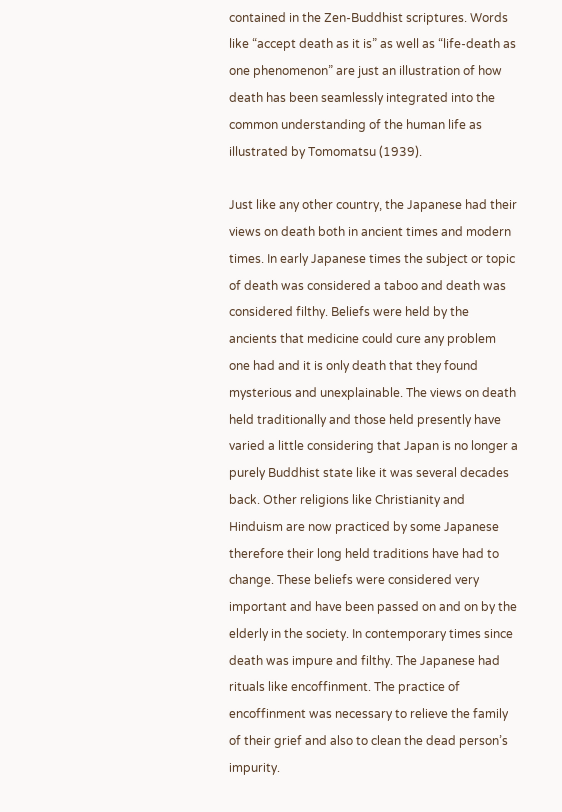contained in the Zen-Buddhist scriptures. Words like “accept death as it is” as well as “life-death as one phenomenon” are just an illustration of how death has been seamlessly integrated into the common understanding of the human life as illustrated by Tomomatsu (1939).

Just like any other country, the Japanese had their views on death both in ancient times and modern times. In early Japanese times the subject or topic of death was considered a taboo and death was considered filthy. Beliefs were held by the ancients that medicine could cure any problem one had and it is only death that they found mysterious and unexplainable. The views on death held traditionally and those held presently have varied a little considering that Japan is no longer a purely Buddhist state like it was several decades back. Other religions like Christianity and Hinduism are now practiced by some Japanese therefore their long held traditions have had to change. These beliefs were considered very important and have been passed on and on by the elderly in the society. In contemporary times since death was impure and filthy. The Japanese had rituals like encoffinment. The practice of encoffinment was necessary to relieve the family of their grief and also to clean the dead person’s impurity.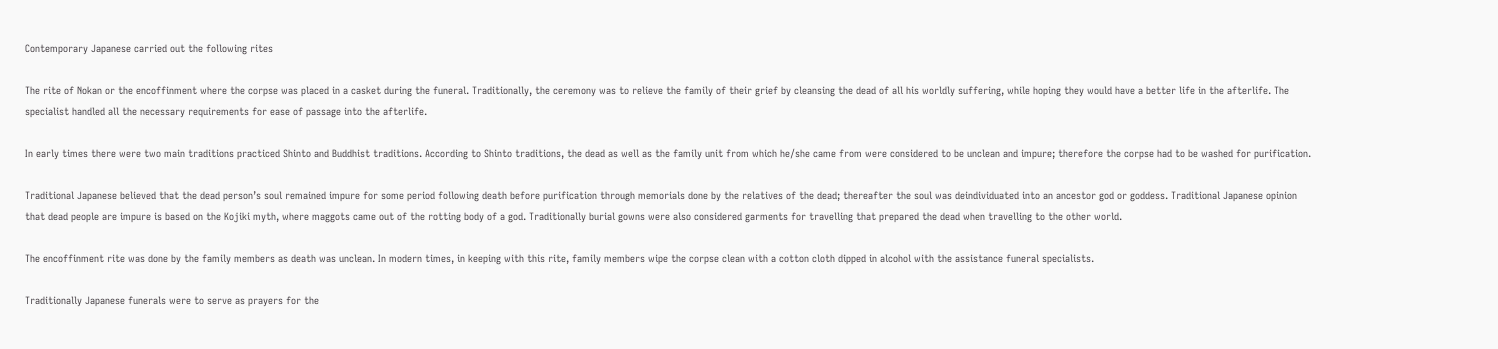Contemporary Japanese carried out the following rites

The rite of Nokan or the encoffinment where the corpse was placed in a casket during the funeral. Traditionally, the ceremony was to relieve the family of their grief by cleansing the dead of all his worldly suffering, while hoping they would have a better life in the afterlife. The specialist handled all the necessary requirements for ease of passage into the afterlife.

In early times there were two main traditions practiced Shinto and Buddhist traditions. According to Shinto traditions, the dead as well as the family unit from which he/she came from were considered to be unclean and impure; therefore the corpse had to be washed for purification.

Traditional Japanese believed that the dead person’s soul remained impure for some period following death before purification through memorials done by the relatives of the dead; thereafter the soul was deindividuated into an ancestor god or goddess. Traditional Japanese opinion that dead people are impure is based on the Kojiki myth, where maggots came out of the rotting body of a god. Traditionally burial gowns were also considered garments for travelling that prepared the dead when travelling to the other world.

The encoffinment rite was done by the family members as death was unclean. In modern times, in keeping with this rite, family members wipe the corpse clean with a cotton cloth dipped in alcohol with the assistance funeral specialists.

Traditionally Japanese funerals were to serve as prayers for the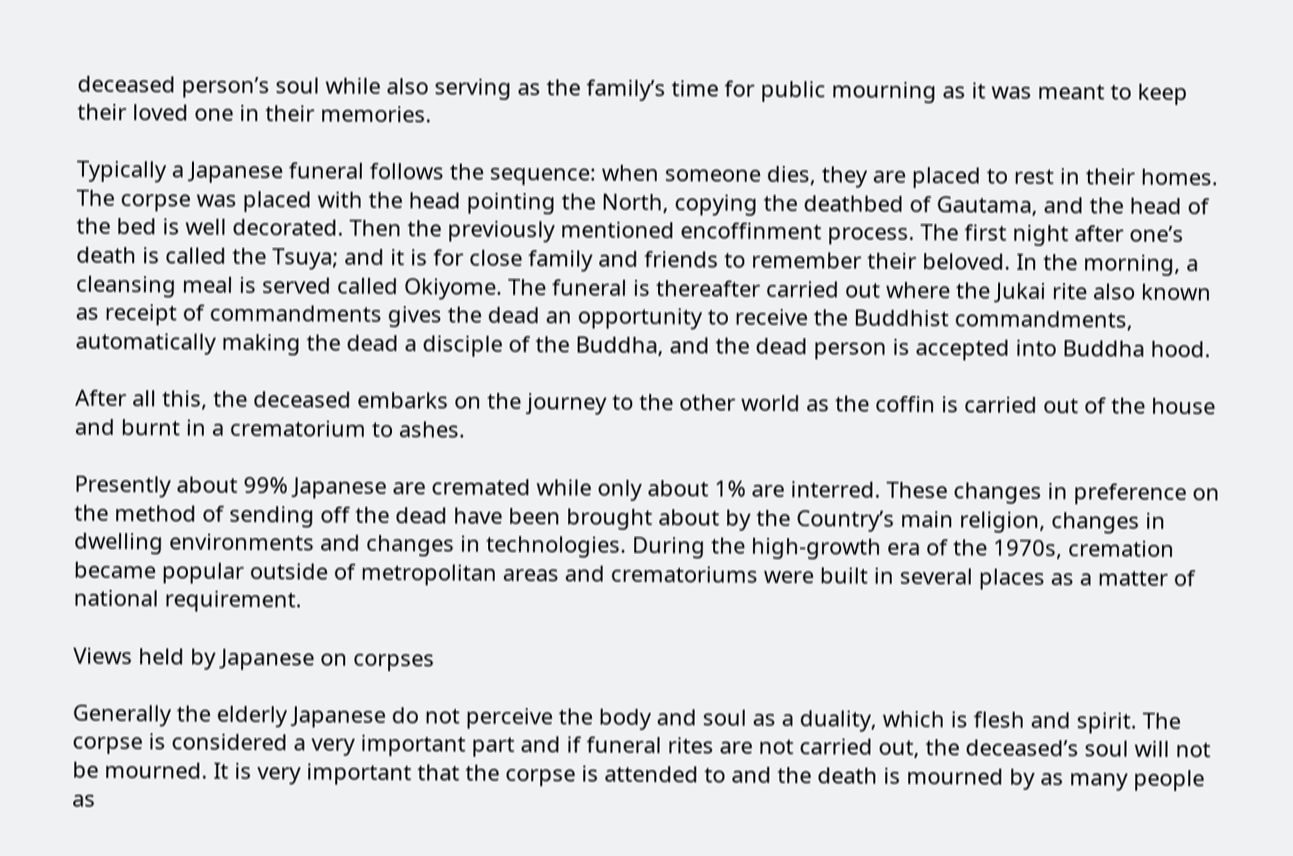deceased person’s soul while also serving as the family’s time for public mourning as it was meant to keep their loved one in their memories.

Typically a Japanese funeral follows the sequence: when someone dies, they are placed to rest in their homes. The corpse was placed with the head pointing the North, copying the deathbed of Gautama, and the head of the bed is well decorated. Then the previously mentioned encoffinment process. The first night after one’s death is called the Tsuya; and it is for close family and friends to remember their beloved. In the morning, a cleansing meal is served called Okiyome. The funeral is thereafter carried out where the Jukai rite also known as receipt of commandments gives the dead an opportunity to receive the Buddhist commandments, automatically making the dead a disciple of the Buddha, and the dead person is accepted into Buddha hood.

After all this, the deceased embarks on the journey to the other world as the coffin is carried out of the house and burnt in a crematorium to ashes.

Presently about 99% Japanese are cremated while only about 1% are interred. These changes in preference on the method of sending off the dead have been brought about by the Country’s main religion, changes in dwelling environments and changes in technologies. During the high-growth era of the 1970s, cremation became popular outside of metropolitan areas and crematoriums were built in several places as a matter of national requirement.

Views held by Japanese on corpses

Generally the elderly Japanese do not perceive the body and soul as a duality, which is flesh and spirit. The corpse is considered a very important part and if funeral rites are not carried out, the deceased’s soul will not be mourned. It is very important that the corpse is attended to and the death is mourned by as many people as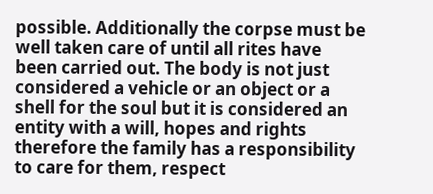possible. Additionally the corpse must be well taken care of until all rites have been carried out. The body is not just considered a vehicle or an object or a shell for the soul but it is considered an entity with a will, hopes and rights therefore the family has a responsibility to care for them, respect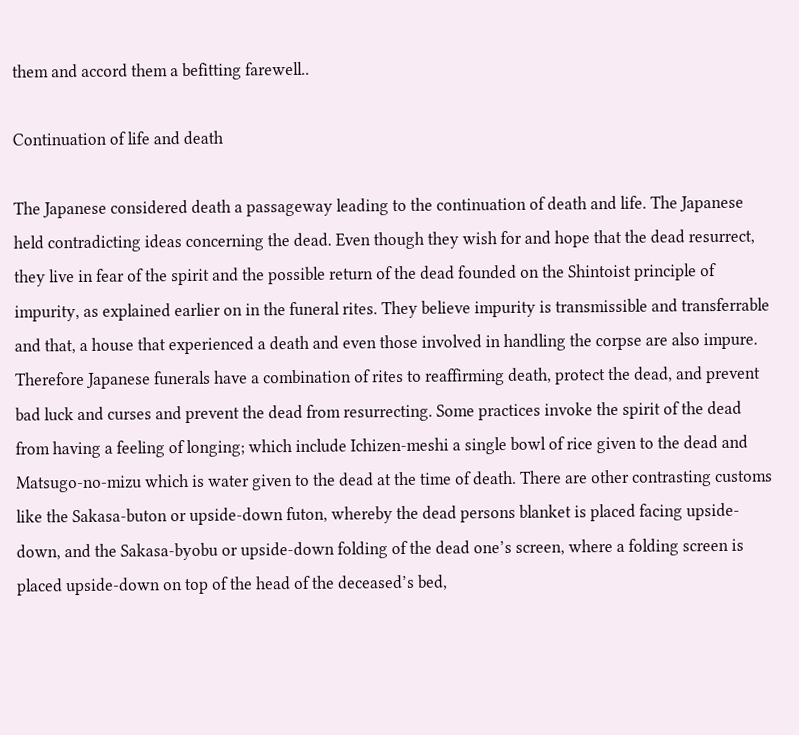them and accord them a befitting farewell..

Continuation of life and death

The Japanese considered death a passageway leading to the continuation of death and life. The Japanese held contradicting ideas concerning the dead. Even though they wish for and hope that the dead resurrect, they live in fear of the spirit and the possible return of the dead founded on the Shintoist principle of impurity, as explained earlier on in the funeral rites. They believe impurity is transmissible and transferrable and that, a house that experienced a death and even those involved in handling the corpse are also impure. Therefore Japanese funerals have a combination of rites to reaffirming death, protect the dead, and prevent bad luck and curses and prevent the dead from resurrecting. Some practices invoke the spirit of the dead from having a feeling of longing; which include Ichizen-meshi a single bowl of rice given to the dead and Matsugo-no-mizu which is water given to the dead at the time of death. There are other contrasting customs like the Sakasa-buton or upside-down futon, whereby the dead persons blanket is placed facing upside-down, and the Sakasa-byobu or upside-down folding of the dead one’s screen, where a folding screen is placed upside-down on top of the head of the deceased’s bed,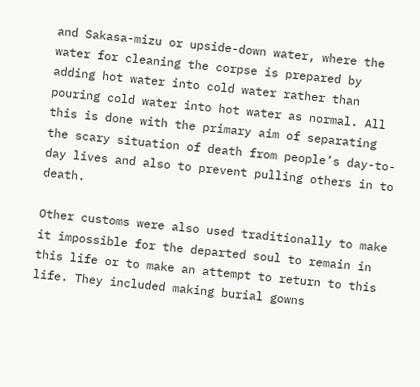and Sakasa-mizu or upside-down water, where the water for cleaning the corpse is prepared by adding hot water into cold water rather than pouring cold water into hot water as normal. All this is done with the primary aim of separating the scary situation of death from people’s day-to-day lives and also to prevent pulling others in to death.

Other customs were also used traditionally to make it impossible for the departed soul to remain in this life or to make an attempt to return to this life. They included making burial gowns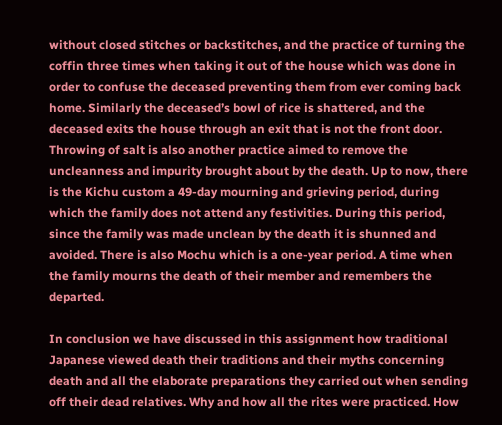without closed stitches or backstitches, and the practice of turning the coffin three times when taking it out of the house which was done in order to confuse the deceased preventing them from ever coming back home. Similarly the deceased’s bowl of rice is shattered, and the deceased exits the house through an exit that is not the front door. Throwing of salt is also another practice aimed to remove the uncleanness and impurity brought about by the death. Up to now, there is the Kichu custom a 49-day mourning and grieving period, during which the family does not attend any festivities. During this period, since the family was made unclean by the death it is shunned and avoided. There is also Mochu which is a one-year period. A time when the family mourns the death of their member and remembers the departed.

In conclusion we have discussed in this assignment how traditional Japanese viewed death their traditions and their myths concerning death and all the elaborate preparations they carried out when sending off their dead relatives. Why and how all the rites were practiced. How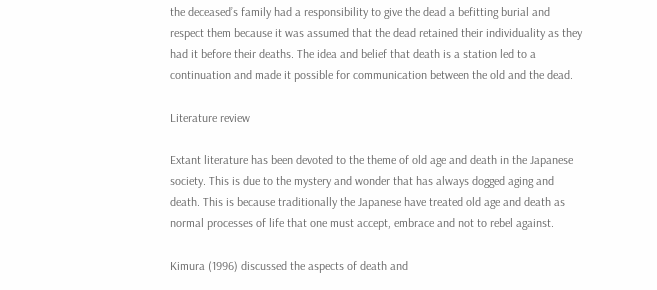the deceased’s family had a responsibility to give the dead a befitting burial and respect them because it was assumed that the dead retained their individuality as they had it before their deaths. The idea and belief that death is a station led to a continuation and made it possible for communication between the old and the dead.

Literature review

Extant literature has been devoted to the theme of old age and death in the Japanese society. This is due to the mystery and wonder that has always dogged aging and death. This is because traditionally the Japanese have treated old age and death as normal processes of life that one must accept, embrace and not to rebel against.

Kimura (1996) discussed the aspects of death and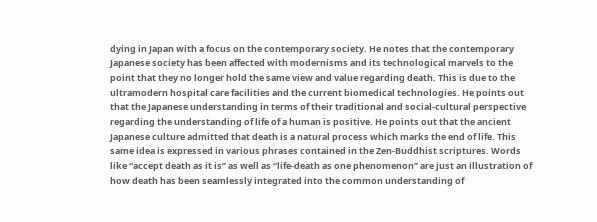dying in Japan with a focus on the contemporary society. He notes that the contemporary Japanese society has been affected with modernisms and its technological marvels to the point that they no longer hold the same view and value regarding death. This is due to the ultramodern hospital care facilities and the current biomedical technologies. He points out that the Japanese understanding in terms of their traditional and social-cultural perspective regarding the understanding of life of a human is positive. He points out that the ancient Japanese culture admitted that death is a natural process which marks the end of life. This same idea is expressed in various phrases contained in the Zen-Buddhist scriptures. Words like “accept death as it is” as well as “life-death as one phenomenon” are just an illustration of how death has been seamlessly integrated into the common understanding of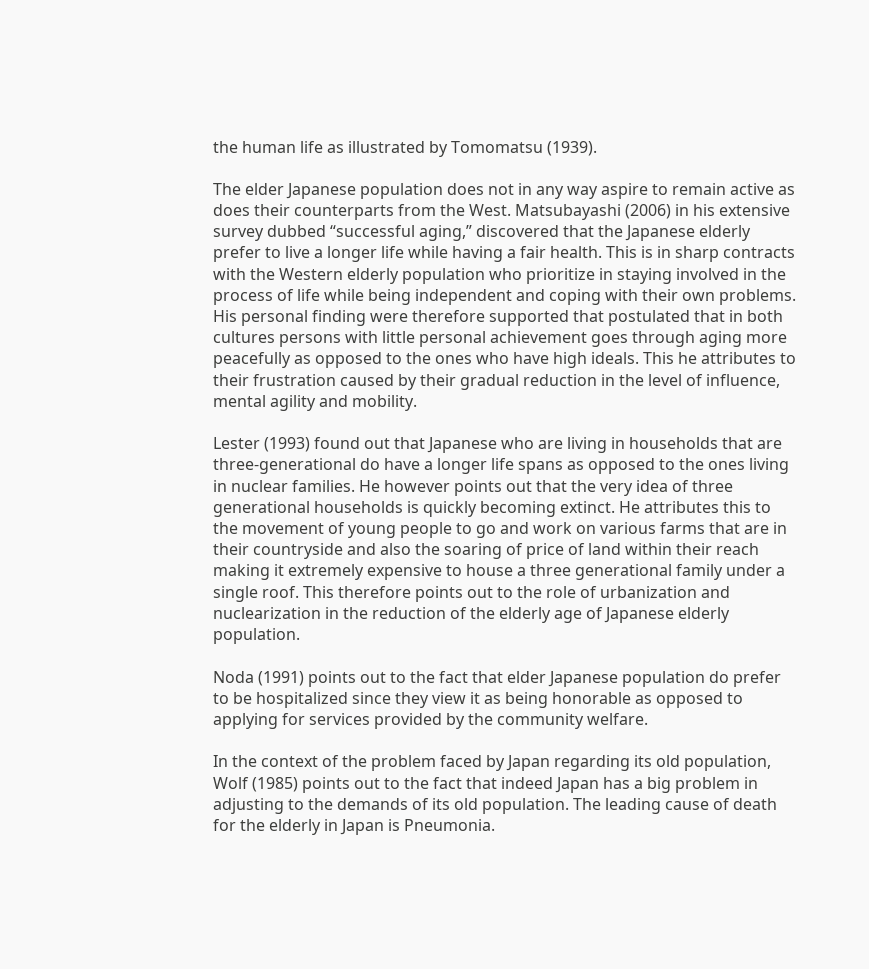the human life as illustrated by Tomomatsu (1939).

The elder Japanese population does not in any way aspire to remain active as does their counterparts from the West. Matsubayashi (2006) in his extensive survey dubbed “successful aging,” discovered that the Japanese elderly prefer to live a longer life while having a fair health. This is in sharp contracts with the Western elderly population who prioritize in staying involved in the process of life while being independent and coping with their own problems. His personal finding were therefore supported that postulated that in both cultures persons with little personal achievement goes through aging more peacefully as opposed to the ones who have high ideals. This he attributes to their frustration caused by their gradual reduction in the level of influence, mental agility and mobility.

Lester (1993) found out that Japanese who are living in households that are three-generational do have a longer life spans as opposed to the ones living in nuclear families. He however points out that the very idea of three generational households is quickly becoming extinct. He attributes this to the movement of young people to go and work on various farms that are in their countryside and also the soaring of price of land within their reach making it extremely expensive to house a three generational family under a single roof. This therefore points out to the role of urbanization and nuclearization in the reduction of the elderly age of Japanese elderly population.

Noda (1991) points out to the fact that elder Japanese population do prefer to be hospitalized since they view it as being honorable as opposed to applying for services provided by the community welfare.

In the context of the problem faced by Japan regarding its old population, Wolf (1985) points out to the fact that indeed Japan has a big problem in adjusting to the demands of its old population. The leading cause of death for the elderly in Japan is Pneumonia.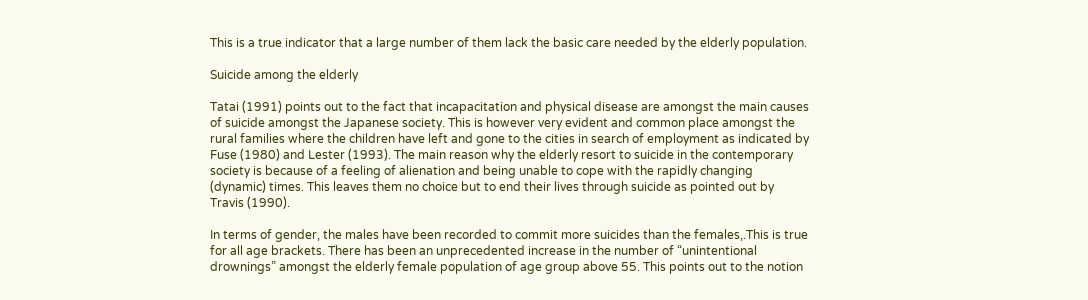This is a true indicator that a large number of them lack the basic care needed by the elderly population.

Suicide among the elderly

Tatai (1991) points out to the fact that incapacitation and physical disease are amongst the main causes of suicide amongst the Japanese society. This is however very evident and common place amongst the rural families where the children have left and gone to the cities in search of employment as indicated by Fuse (1980) and Lester (1993). The main reason why the elderly resort to suicide in the contemporary society is because of a feeling of alienation and being unable to cope with the rapidly changing (dynamic) times. This leaves them no choice but to end their lives through suicide as pointed out by Travis (1990).

In terms of gender, the males have been recorded to commit more suicides than the females,.This is true for all age brackets. There has been an unprecedented increase in the number of “unintentional drownings” amongst the elderly female population of age group above 55. This points out to the notion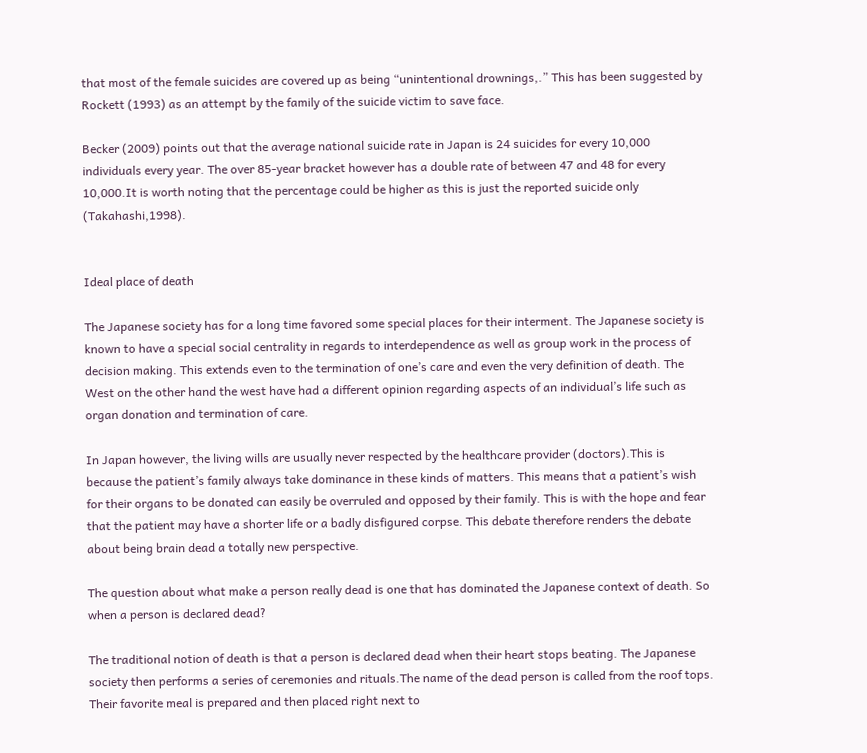that most of the female suicides are covered up as being “unintentional drownings,.” This has been suggested by Rockett (1993) as an attempt by the family of the suicide victim to save face.

Becker (2009) points out that the average national suicide rate in Japan is 24 suicides for every 10,000 individuals every year. The over 85-year bracket however has a double rate of between 47 and 48 for every 10,000.It is worth noting that the percentage could be higher as this is just the reported suicide only (Takahashi,1998).


Ideal place of death

The Japanese society has for a long time favored some special places for their interment. The Japanese society is known to have a special social centrality in regards to interdependence as well as group work in the process of decision making. This extends even to the termination of one’s care and even the very definition of death. The West on the other hand the west have had a different opinion regarding aspects of an individual’s life such as organ donation and termination of care.

In Japan however, the living wills are usually never respected by the healthcare provider (doctors).This is because the patient’s family always take dominance in these kinds of matters. This means that a patient’s wish for their organs to be donated can easily be overruled and opposed by their family. This is with the hope and fear that the patient may have a shorter life or a badly disfigured corpse. This debate therefore renders the debate about being brain dead a totally new perspective.

The question about what make a person really dead is one that has dominated the Japanese context of death. So when a person is declared dead?

The traditional notion of death is that a person is declared dead when their heart stops beating. The Japanese society then performs a series of ceremonies and rituals.The name of the dead person is called from the roof tops. Their favorite meal is prepared and then placed right next to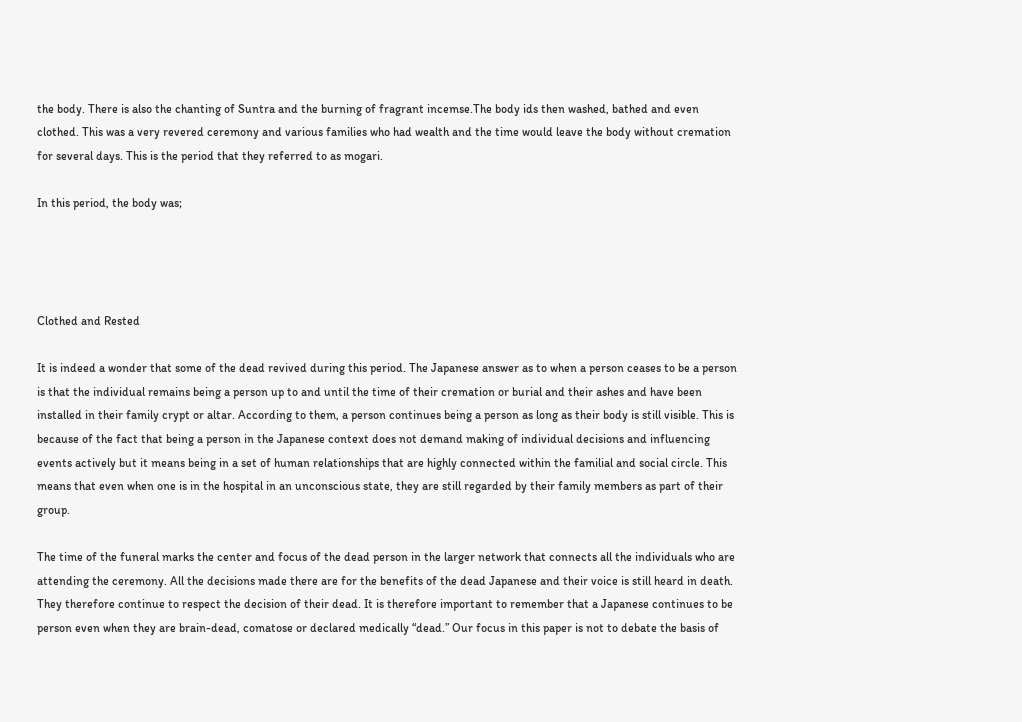the body. There is also the chanting of Suntra and the burning of fragrant incemse.The body ids then washed, bathed and even clothed. This was a very revered ceremony and various families who had wealth and the time would leave the body without cremation for several days. This is the period that they referred to as mogari.

In this period, the body was;




Clothed and Rested

It is indeed a wonder that some of the dead revived during this period. The Japanese answer as to when a person ceases to be a person is that the individual remains being a person up to and until the time of their cremation or burial and their ashes and have been installed in their family crypt or altar. According to them, a person continues being a person as long as their body is still visible. This is because of the fact that being a person in the Japanese context does not demand making of individual decisions and influencing events actively but it means being in a set of human relationships that are highly connected within the familial and social circle. This means that even when one is in the hospital in an unconscious state, they are still regarded by their family members as part of their group.

The time of the funeral marks the center and focus of the dead person in the larger network that connects all the individuals who are attending the ceremony. All the decisions made there are for the benefits of the dead Japanese and their voice is still heard in death. They therefore continue to respect the decision of their dead. It is therefore important to remember that a Japanese continues to be person even when they are brain-dead, comatose or declared medically “dead.” Our focus in this paper is not to debate the basis of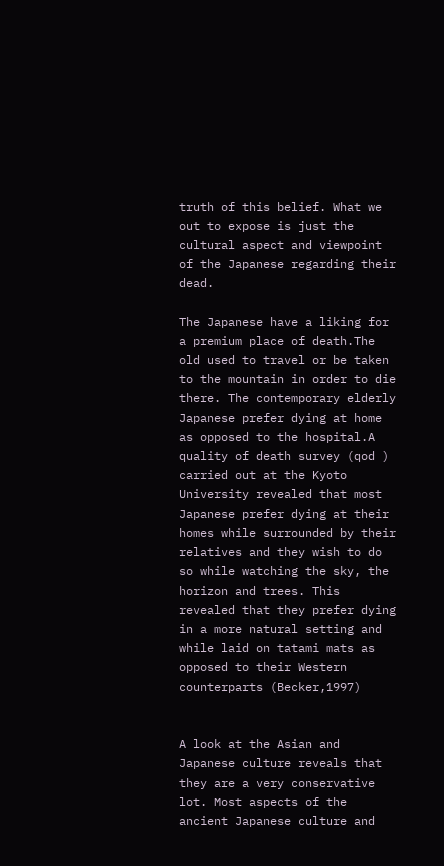truth of this belief. What we out to expose is just the cultural aspect and viewpoint of the Japanese regarding their dead.

The Japanese have a liking for a premium place of death.The old used to travel or be taken to the mountain in order to die there. The contemporary elderly Japanese prefer dying at home as opposed to the hospital.A quality of death survey (qod ) carried out at the Kyoto University revealed that most Japanese prefer dying at their homes while surrounded by their relatives and they wish to do so while watching the sky, the horizon and trees. This revealed that they prefer dying in a more natural setting and while laid on tatami mats as opposed to their Western counterparts (Becker,1997)


A look at the Asian and Japanese culture reveals that they are a very conservative lot. Most aspects of the ancient Japanese culture and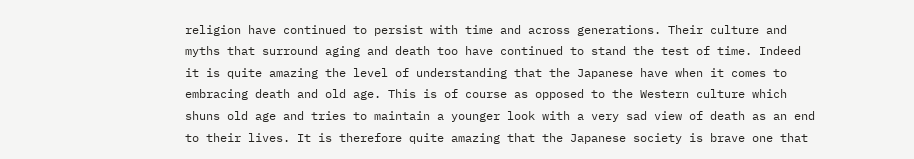religion have continued to persist with time and across generations. Their culture and myths that surround aging and death too have continued to stand the test of time. Indeed it is quite amazing the level of understanding that the Japanese have when it comes to embracing death and old age. This is of course as opposed to the Western culture which shuns old age and tries to maintain a younger look with a very sad view of death as an end to their lives. It is therefore quite amazing that the Japanese society is brave one that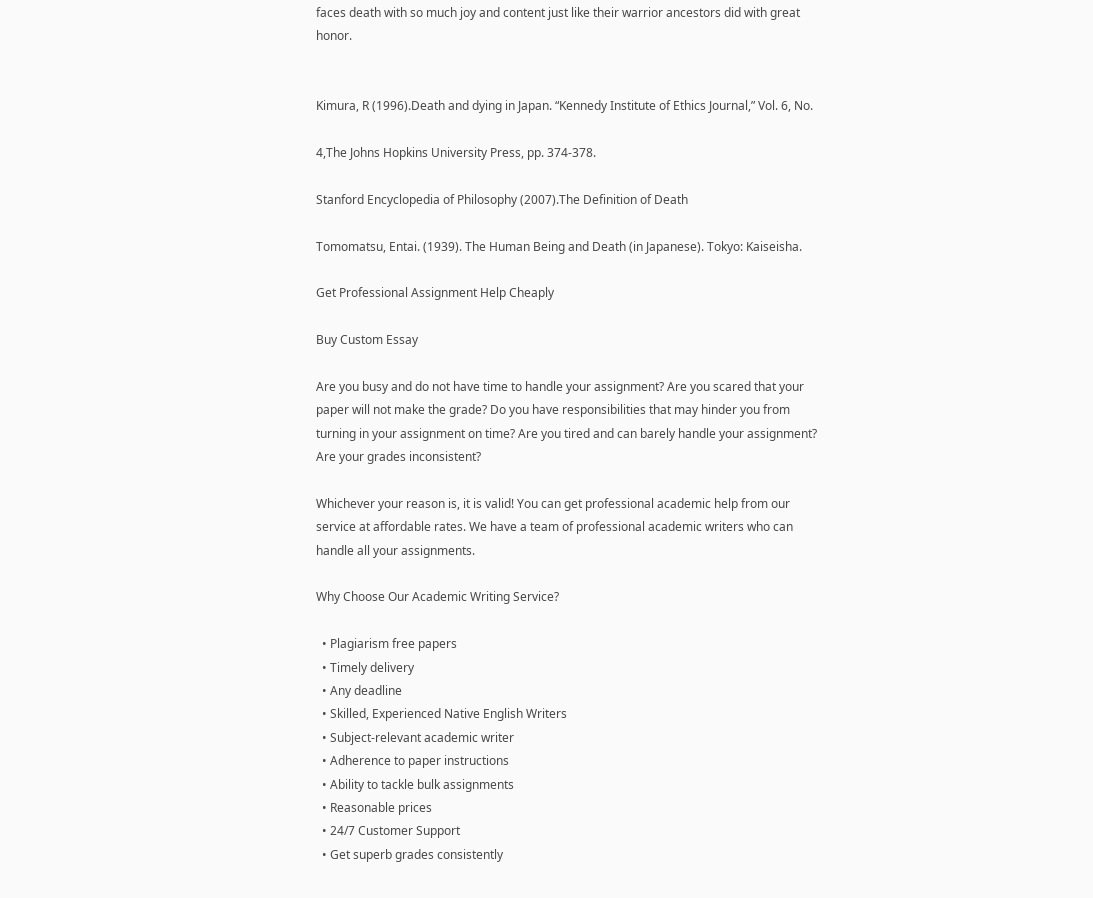faces death with so much joy and content just like their warrior ancestors did with great honor.


Kimura, R (1996).Death and dying in Japan. “Kennedy Institute of Ethics Journal,” Vol. 6, No.

4,The Johns Hopkins University Press, pp. 374-378.

Stanford Encyclopedia of Philosophy (2007).The Definition of Death

Tomomatsu, Entai. (1939). The Human Being and Death (in Japanese). Tokyo: Kaiseisha.

Get Professional Assignment Help Cheaply

Buy Custom Essay

Are you busy and do not have time to handle your assignment? Are you scared that your paper will not make the grade? Do you have responsibilities that may hinder you from turning in your assignment on time? Are you tired and can barely handle your assignment? Are your grades inconsistent?

Whichever your reason is, it is valid! You can get professional academic help from our service at affordable rates. We have a team of professional academic writers who can handle all your assignments.

Why Choose Our Academic Writing Service?

  • Plagiarism free papers
  • Timely delivery
  • Any deadline
  • Skilled, Experienced Native English Writers
  • Subject-relevant academic writer
  • Adherence to paper instructions
  • Ability to tackle bulk assignments
  • Reasonable prices
  • 24/7 Customer Support
  • Get superb grades consistently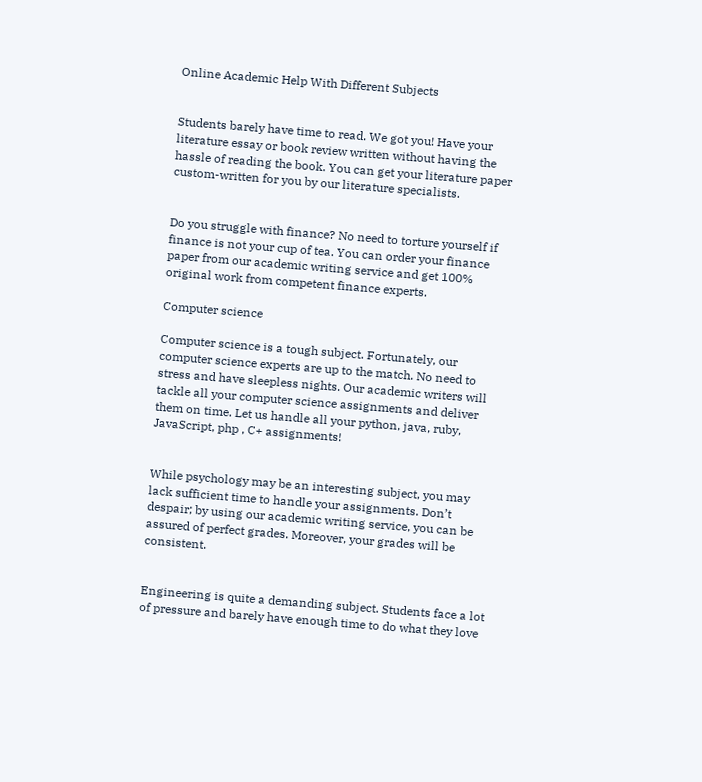Online Academic Help With Different Subjects


Students barely have time to read. We got you! Have your literature essay or book review written without having the hassle of reading the book. You can get your literature paper custom-written for you by our literature specialists.


Do you struggle with finance? No need to torture yourself if finance is not your cup of tea. You can order your finance paper from our academic writing service and get 100% original work from competent finance experts.

Computer science

Computer science is a tough subject. Fortunately, our computer science experts are up to the match. No need to stress and have sleepless nights. Our academic writers will tackle all your computer science assignments and deliver them on time. Let us handle all your python, java, ruby, JavaScript, php , C+ assignments!


While psychology may be an interesting subject, you may lack sufficient time to handle your assignments. Don’t despair; by using our academic writing service, you can be assured of perfect grades. Moreover, your grades will be consistent.


Engineering is quite a demanding subject. Students face a lot of pressure and barely have enough time to do what they love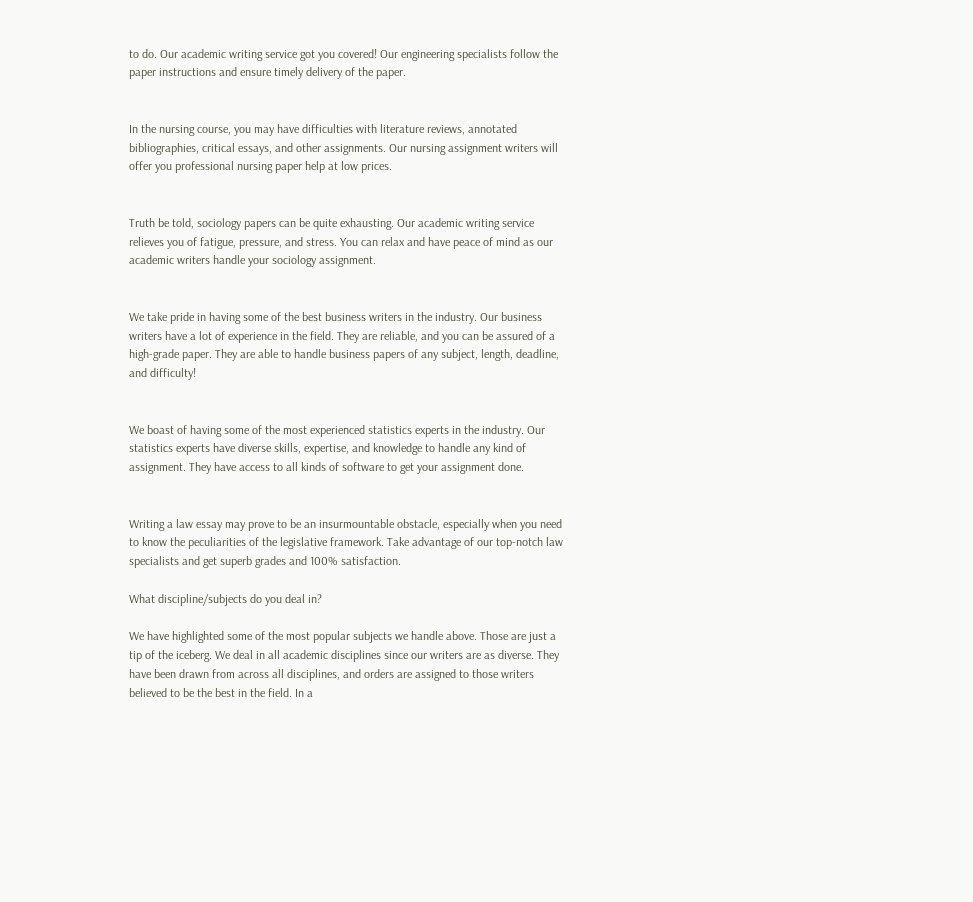to do. Our academic writing service got you covered! Our engineering specialists follow the paper instructions and ensure timely delivery of the paper.


In the nursing course, you may have difficulties with literature reviews, annotated bibliographies, critical essays, and other assignments. Our nursing assignment writers will offer you professional nursing paper help at low prices.


Truth be told, sociology papers can be quite exhausting. Our academic writing service relieves you of fatigue, pressure, and stress. You can relax and have peace of mind as our academic writers handle your sociology assignment.


We take pride in having some of the best business writers in the industry. Our business writers have a lot of experience in the field. They are reliable, and you can be assured of a high-grade paper. They are able to handle business papers of any subject, length, deadline, and difficulty!


We boast of having some of the most experienced statistics experts in the industry. Our statistics experts have diverse skills, expertise, and knowledge to handle any kind of assignment. They have access to all kinds of software to get your assignment done.


Writing a law essay may prove to be an insurmountable obstacle, especially when you need to know the peculiarities of the legislative framework. Take advantage of our top-notch law specialists and get superb grades and 100% satisfaction.

What discipline/subjects do you deal in?

We have highlighted some of the most popular subjects we handle above. Those are just a tip of the iceberg. We deal in all academic disciplines since our writers are as diverse. They have been drawn from across all disciplines, and orders are assigned to those writers believed to be the best in the field. In a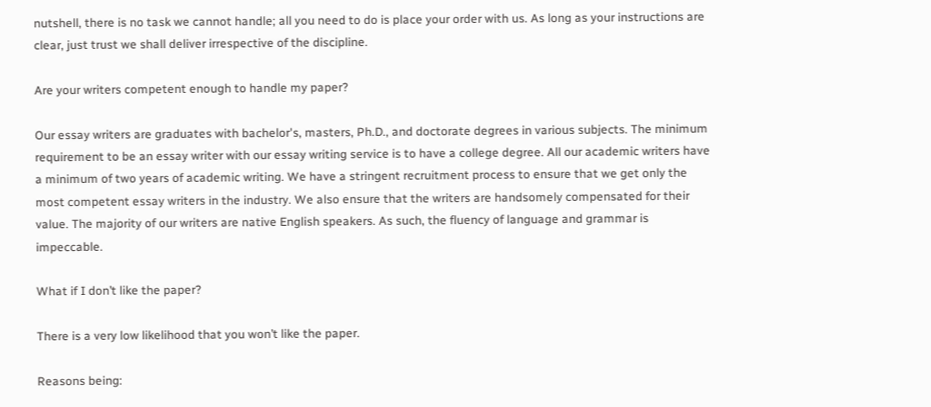nutshell, there is no task we cannot handle; all you need to do is place your order with us. As long as your instructions are clear, just trust we shall deliver irrespective of the discipline.

Are your writers competent enough to handle my paper?

Our essay writers are graduates with bachelor's, masters, Ph.D., and doctorate degrees in various subjects. The minimum requirement to be an essay writer with our essay writing service is to have a college degree. All our academic writers have a minimum of two years of academic writing. We have a stringent recruitment process to ensure that we get only the most competent essay writers in the industry. We also ensure that the writers are handsomely compensated for their value. The majority of our writers are native English speakers. As such, the fluency of language and grammar is impeccable.

What if I don’t like the paper?

There is a very low likelihood that you won’t like the paper.

Reasons being: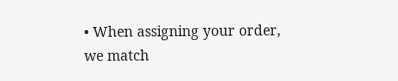• When assigning your order, we match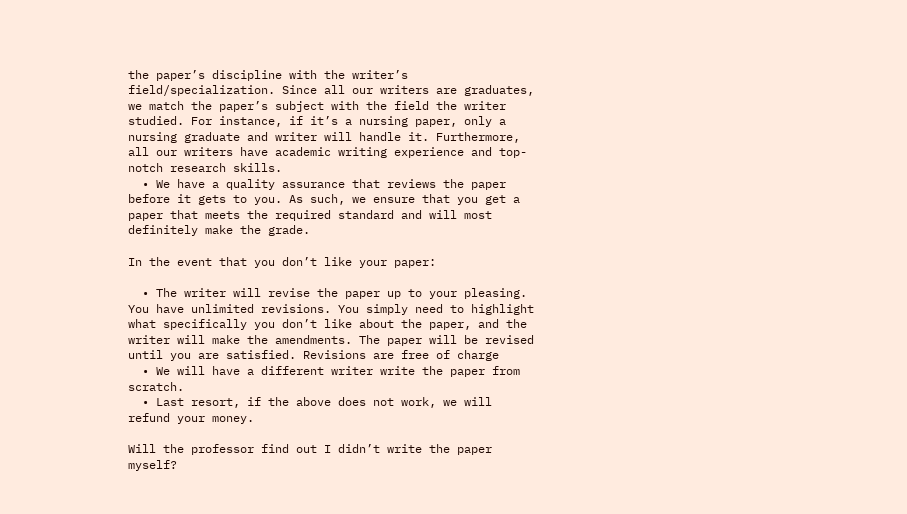the paper’s discipline with the writer’s field/specialization. Since all our writers are graduates, we match the paper’s subject with the field the writer studied. For instance, if it’s a nursing paper, only a nursing graduate and writer will handle it. Furthermore, all our writers have academic writing experience and top-notch research skills.
  • We have a quality assurance that reviews the paper before it gets to you. As such, we ensure that you get a paper that meets the required standard and will most definitely make the grade.

In the event that you don’t like your paper:

  • The writer will revise the paper up to your pleasing. You have unlimited revisions. You simply need to highlight what specifically you don’t like about the paper, and the writer will make the amendments. The paper will be revised until you are satisfied. Revisions are free of charge
  • We will have a different writer write the paper from scratch.
  • Last resort, if the above does not work, we will refund your money.

Will the professor find out I didn’t write the paper myself?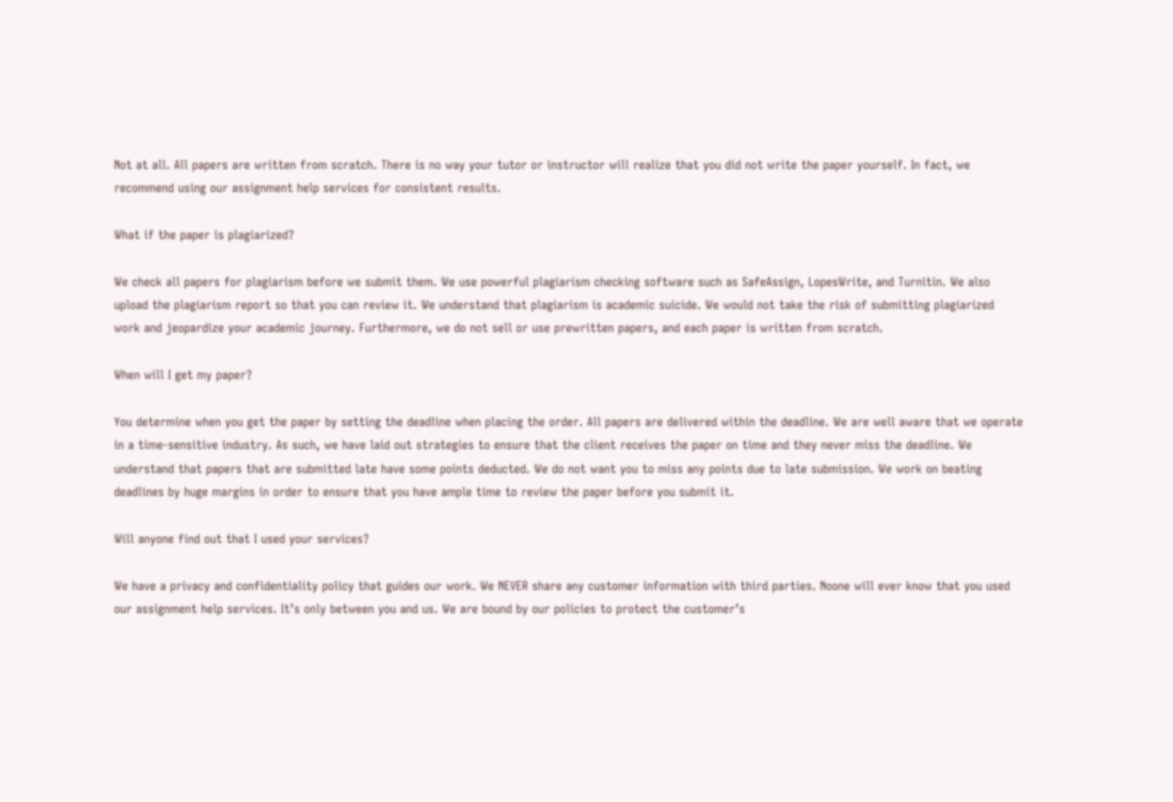Not at all. All papers are written from scratch. There is no way your tutor or instructor will realize that you did not write the paper yourself. In fact, we recommend using our assignment help services for consistent results.

What if the paper is plagiarized?

We check all papers for plagiarism before we submit them. We use powerful plagiarism checking software such as SafeAssign, LopesWrite, and Turnitin. We also upload the plagiarism report so that you can review it. We understand that plagiarism is academic suicide. We would not take the risk of submitting plagiarized work and jeopardize your academic journey. Furthermore, we do not sell or use prewritten papers, and each paper is written from scratch.

When will I get my paper?

You determine when you get the paper by setting the deadline when placing the order. All papers are delivered within the deadline. We are well aware that we operate in a time-sensitive industry. As such, we have laid out strategies to ensure that the client receives the paper on time and they never miss the deadline. We understand that papers that are submitted late have some points deducted. We do not want you to miss any points due to late submission. We work on beating deadlines by huge margins in order to ensure that you have ample time to review the paper before you submit it.

Will anyone find out that I used your services?

We have a privacy and confidentiality policy that guides our work. We NEVER share any customer information with third parties. Noone will ever know that you used our assignment help services. It’s only between you and us. We are bound by our policies to protect the customer’s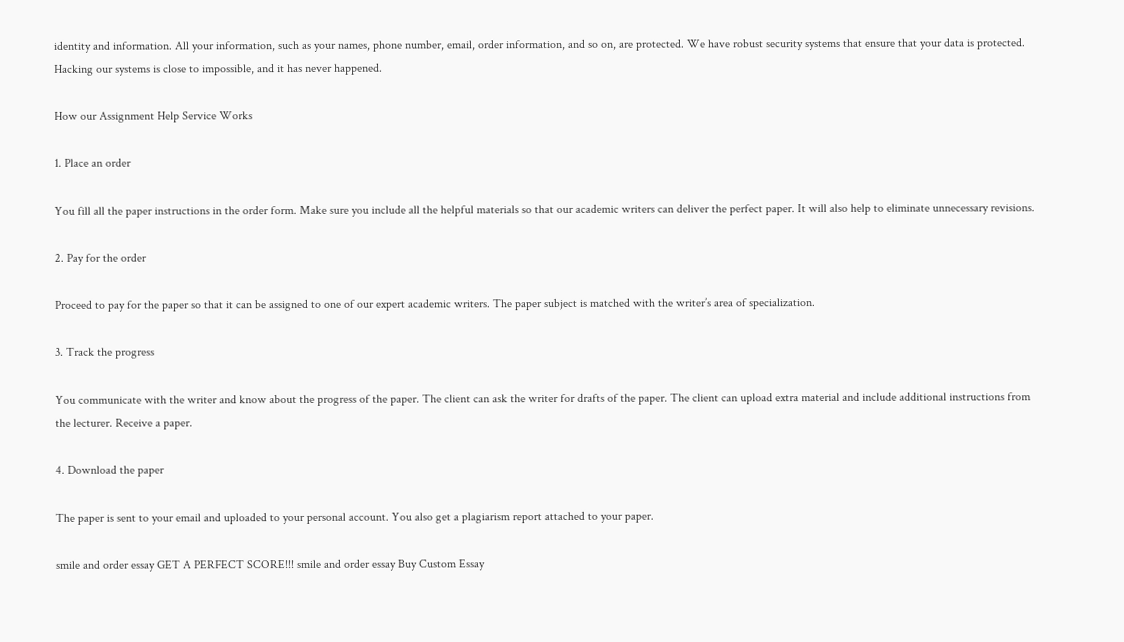identity and information. All your information, such as your names, phone number, email, order information, and so on, are protected. We have robust security systems that ensure that your data is protected. Hacking our systems is close to impossible, and it has never happened.

How our Assignment Help Service Works

1. Place an order

You fill all the paper instructions in the order form. Make sure you include all the helpful materials so that our academic writers can deliver the perfect paper. It will also help to eliminate unnecessary revisions.

2. Pay for the order

Proceed to pay for the paper so that it can be assigned to one of our expert academic writers. The paper subject is matched with the writer’s area of specialization.

3. Track the progress

You communicate with the writer and know about the progress of the paper. The client can ask the writer for drafts of the paper. The client can upload extra material and include additional instructions from the lecturer. Receive a paper.

4. Download the paper

The paper is sent to your email and uploaded to your personal account. You also get a plagiarism report attached to your paper.

smile and order essay GET A PERFECT SCORE!!! smile and order essay Buy Custom Essay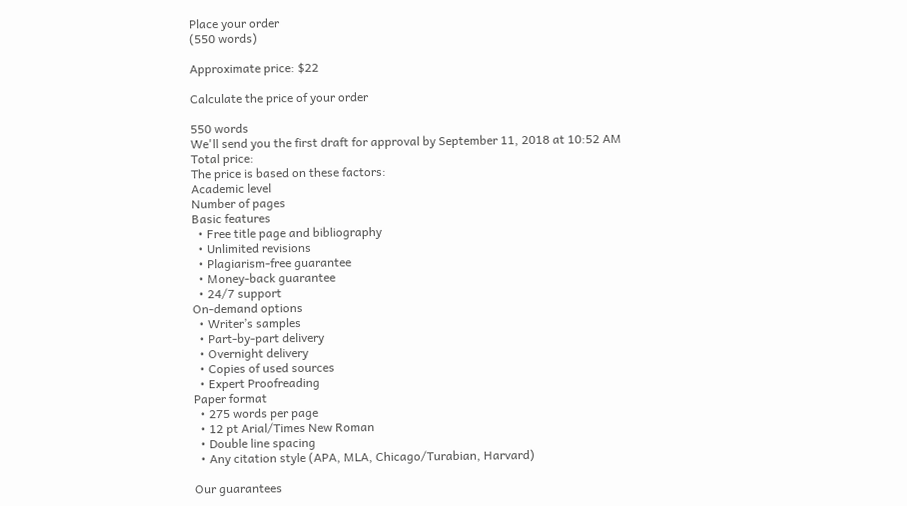Place your order
(550 words)

Approximate price: $22

Calculate the price of your order

550 words
We'll send you the first draft for approval by September 11, 2018 at 10:52 AM
Total price:
The price is based on these factors:
Academic level
Number of pages
Basic features
  • Free title page and bibliography
  • Unlimited revisions
  • Plagiarism-free guarantee
  • Money-back guarantee
  • 24/7 support
On-demand options
  • Writer’s samples
  • Part-by-part delivery
  • Overnight delivery
  • Copies of used sources
  • Expert Proofreading
Paper format
  • 275 words per page
  • 12 pt Arial/Times New Roman
  • Double line spacing
  • Any citation style (APA, MLA, Chicago/Turabian, Harvard)

Our guarantees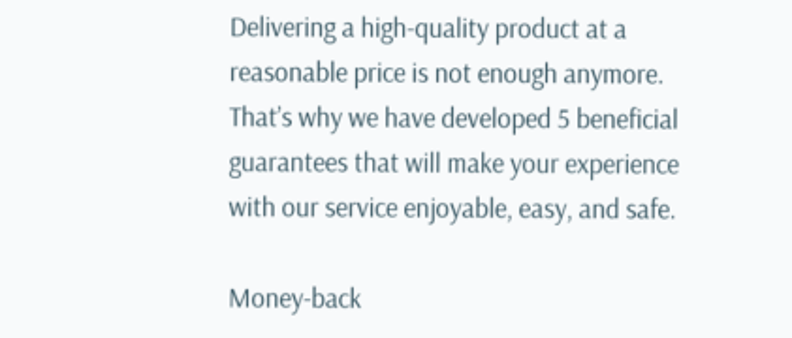Delivering a high-quality product at a reasonable price is not enough anymore.
That’s why we have developed 5 beneficial guarantees that will make your experience with our service enjoyable, easy, and safe.

Money-back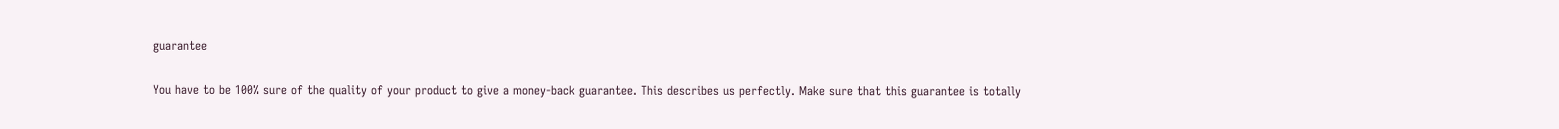guarantee

You have to be 100% sure of the quality of your product to give a money-back guarantee. This describes us perfectly. Make sure that this guarantee is totally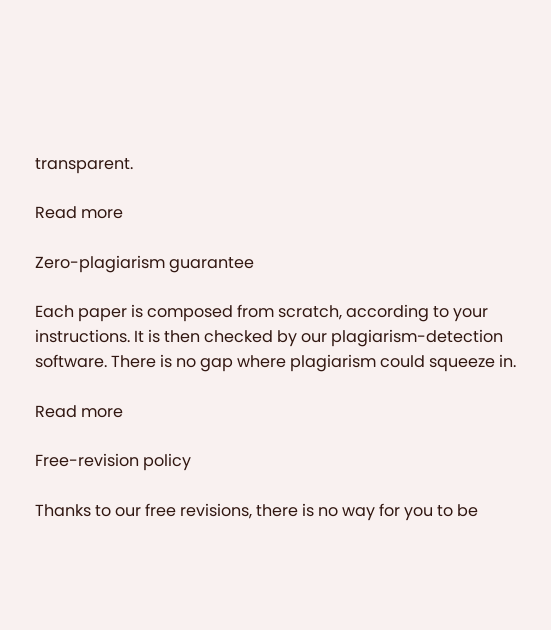transparent.

Read more

Zero-plagiarism guarantee

Each paper is composed from scratch, according to your instructions. It is then checked by our plagiarism-detection software. There is no gap where plagiarism could squeeze in.

Read more

Free-revision policy

Thanks to our free revisions, there is no way for you to be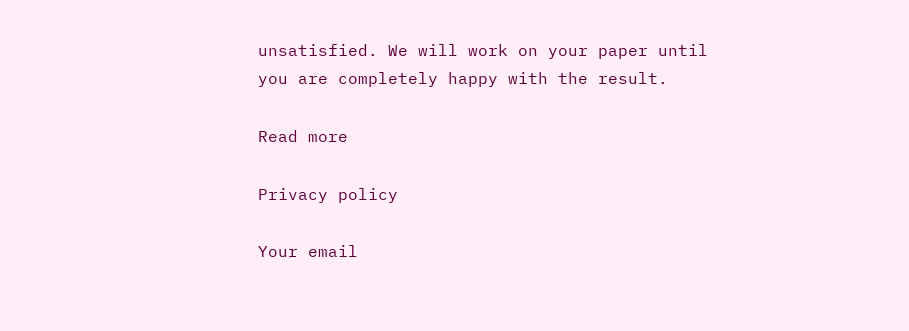unsatisfied. We will work on your paper until you are completely happy with the result.

Read more

Privacy policy

Your email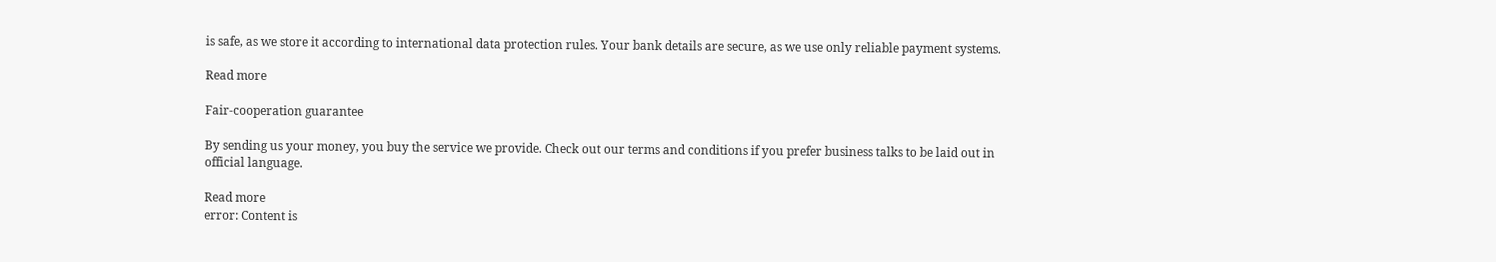is safe, as we store it according to international data protection rules. Your bank details are secure, as we use only reliable payment systems.

Read more

Fair-cooperation guarantee

By sending us your money, you buy the service we provide. Check out our terms and conditions if you prefer business talks to be laid out in official language.

Read more
error: Content is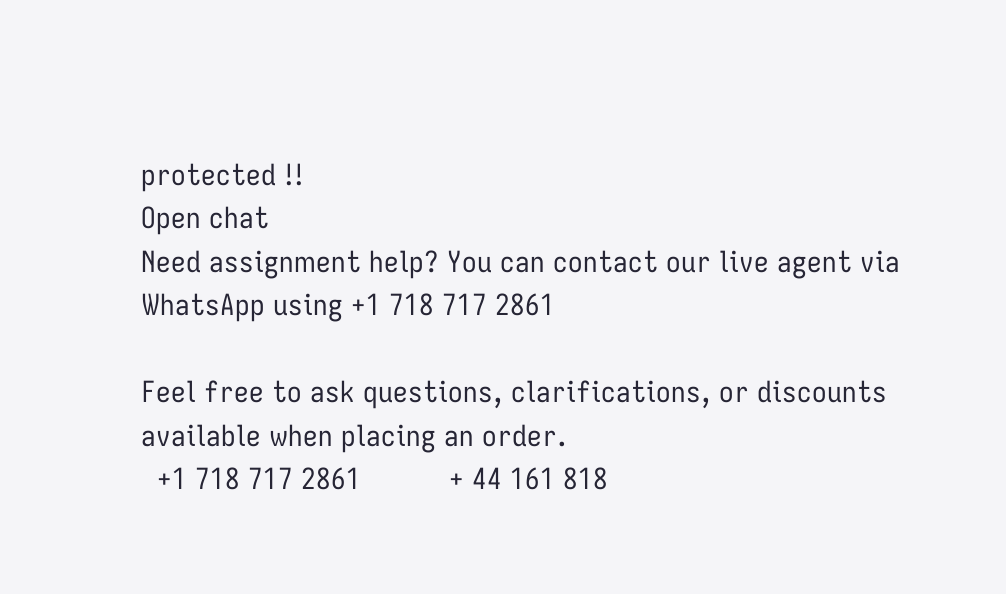protected !!
Open chat
Need assignment help? You can contact our live agent via WhatsApp using +1 718 717 2861

Feel free to ask questions, clarifications, or discounts available when placing an order.
  +1 718 717 2861           + 44 161 818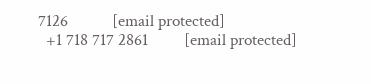7126           [email protected]
  +1 718 717 2861         [email protected]